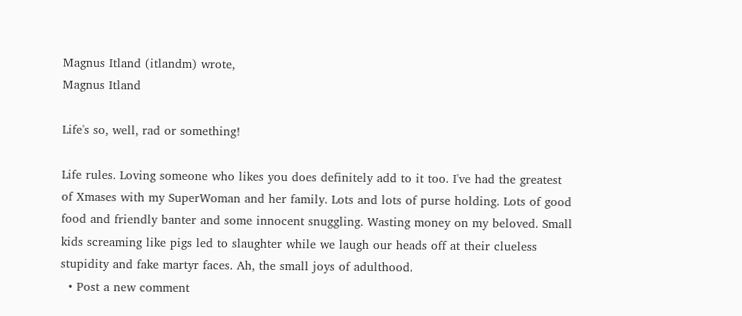Magnus Itland (itlandm) wrote,
Magnus Itland

Life's so, well, rad or something!

Life rules. Loving someone who likes you does definitely add to it too. I've had the greatest of Xmases with my SuperWoman and her family. Lots and lots of purse holding. Lots of good food and friendly banter and some innocent snuggling. Wasting money on my beloved. Small kids screaming like pigs led to slaughter while we laugh our heads off at their clueless stupidity and fake martyr faces. Ah, the small joys of adulthood.
  • Post a new comment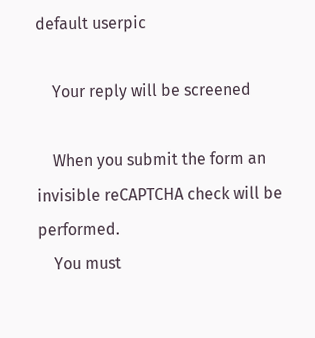default userpic

    Your reply will be screened

    When you submit the form an invisible reCAPTCHA check will be performed.
    You must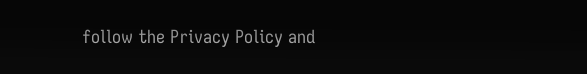follow the Privacy Policy and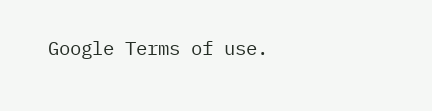Google Terms of use.